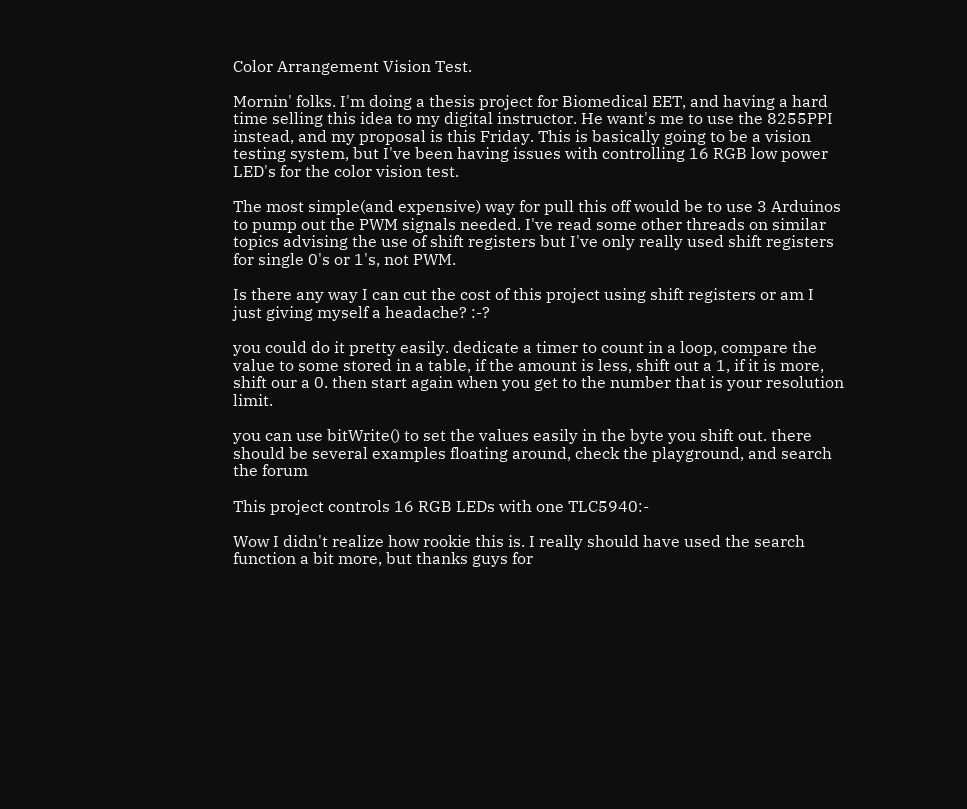Color Arrangement Vision Test.

Mornin' folks. I'm doing a thesis project for Biomedical EET, and having a hard time selling this idea to my digital instructor. He want's me to use the 8255PPI instead, and my proposal is this Friday. This is basically going to be a vision testing system, but I've been having issues with controlling 16 RGB low power LED's for the color vision test.

The most simple(and expensive) way for pull this off would be to use 3 Arduinos to pump out the PWM signals needed. I've read some other threads on similar topics advising the use of shift registers but I've only really used shift registers for single 0's or 1's, not PWM.

Is there any way I can cut the cost of this project using shift registers or am I just giving myself a headache? :-?

you could do it pretty easily. dedicate a timer to count in a loop, compare the value to some stored in a table, if the amount is less, shift out a 1, if it is more, shift our a 0. then start again when you get to the number that is your resolution limit.

you can use bitWrite() to set the values easily in the byte you shift out. there should be several examples floating around, check the playground, and search the forum

This project controls 16 RGB LEDs with one TLC5940:-

Wow I didn't realize how rookie this is. I really should have used the search function a bit more, but thanks guys for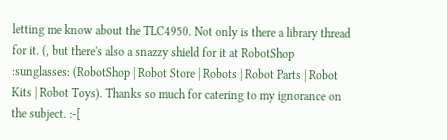letting me know about the TLC4950. Not only is there a library thread for it. (, but there's also a snazzy shield for it at RobotShop :sunglasses: (RobotShop | Robot Store | Robots | Robot Parts | Robot Kits | Robot Toys). Thanks so much for catering to my ignorance on the subject. :-[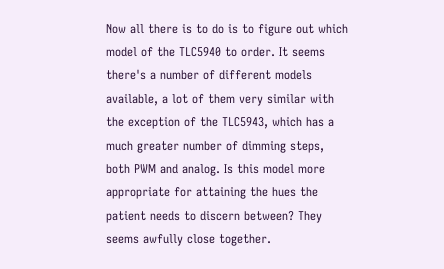Now all there is to do is to figure out which model of the TLC5940 to order. It seems there's a number of different models available, a lot of them very similar with the exception of the TLC5943, which has a much greater number of dimming steps, both PWM and analog. Is this model more appropriate for attaining the hues the patient needs to discern between? They seems awfully close together.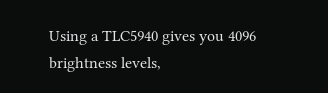Using a TLC5940 gives you 4096 brightness levels,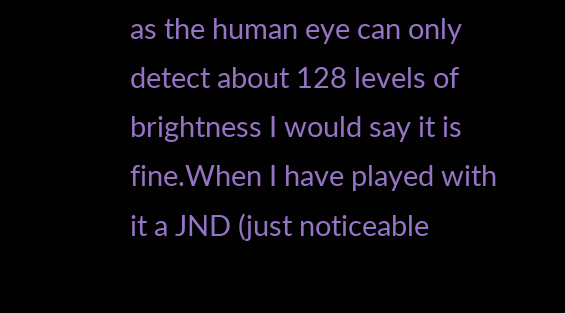as the human eye can only detect about 128 levels of brightness I would say it is fine.When I have played with it a JND (just noticeable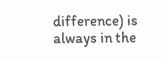difference) is always in the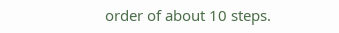order of about 10 steps.